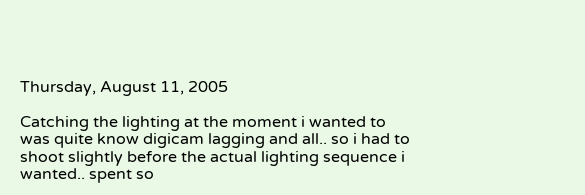Thursday, August 11, 2005

Catching the lighting at the moment i wanted to was quite know digicam lagging and all.. so i had to shoot slightly before the actual lighting sequence i wanted.. spent so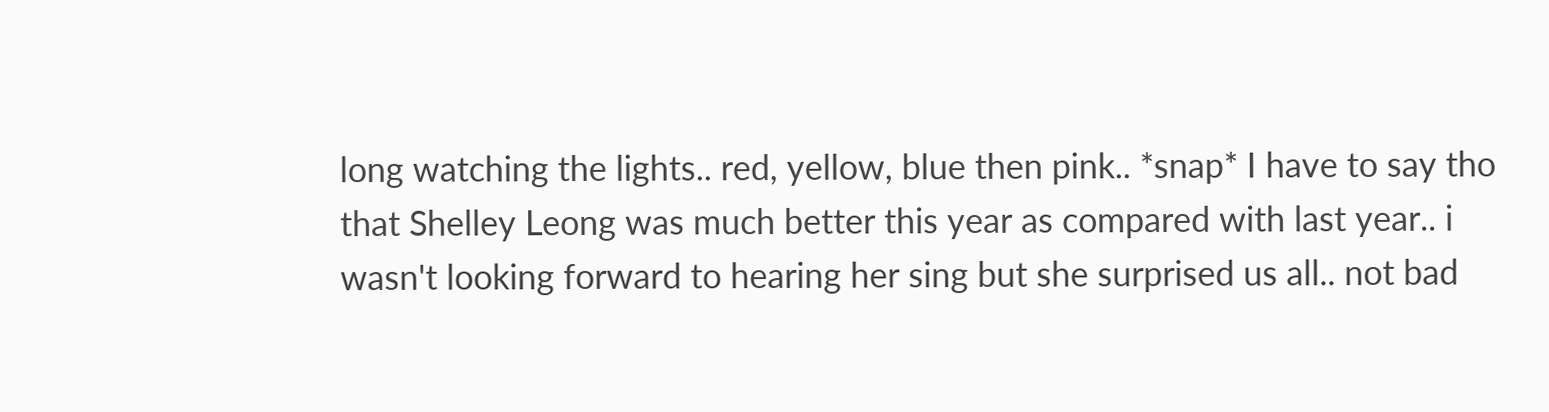long watching the lights.. red, yellow, blue then pink.. *snap* I have to say tho that Shelley Leong was much better this year as compared with last year.. i wasn't looking forward to hearing her sing but she surprised us all.. not bad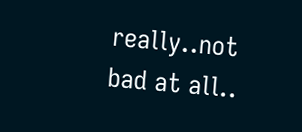really..not bad at all..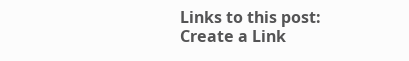Links to this post:
Create a Link